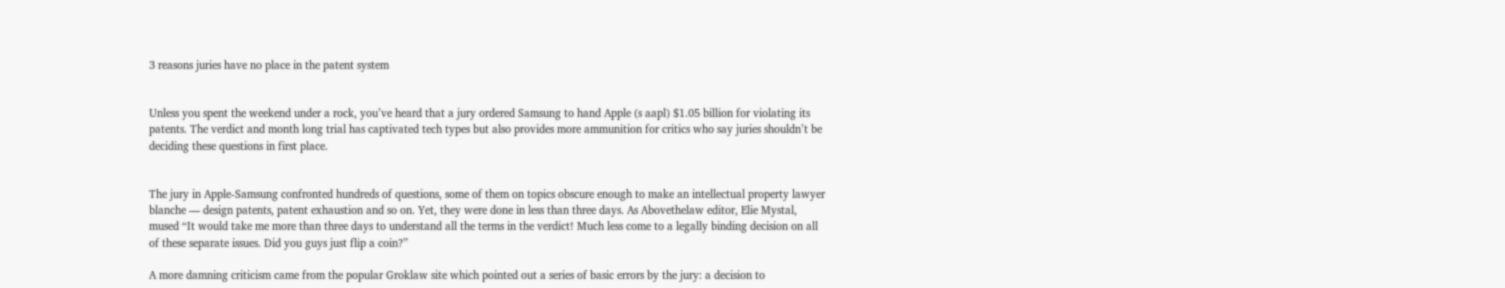3 reasons juries have no place in the patent system


Unless you spent the weekend under a rock, you’ve heard that a jury ordered Samsung to hand Apple (s aapl) $1.05 billion for violating its patents. The verdict and month long trial has captivated tech types but also provides more ammunition for critics who say juries shouldn’t be deciding these questions in first place.


The jury in Apple-Samsung confronted hundreds of questions, some of them on topics obscure enough to make an intellectual property lawyer blanche — design patents, patent exhaustion and so on. Yet, they were done in less than three days. As Abovethelaw editor, Elie Mystal, mused “It would take me more than three days to understand all the terms in the verdict! Much less come to a legally binding decision on all of these separate issues. Did you guys just flip a coin?”

A more damning criticism came from the popular Groklaw site which pointed out a series of basic errors by the jury: a decision to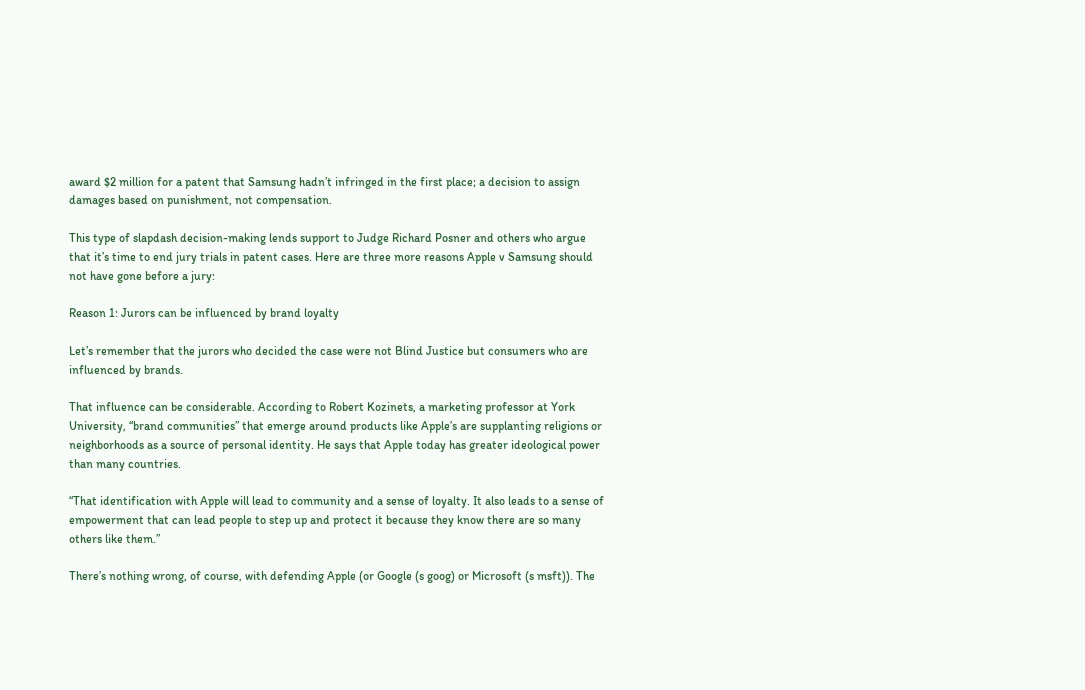award $2 million for a patent that Samsung hadn’t infringed in the first place; a decision to assign damages based on punishment, not compensation.

This type of slapdash decision-making lends support to Judge Richard Posner and others who argue that it’s time to end jury trials in patent cases. Here are three more reasons Apple v Samsung should not have gone before a jury:

Reason 1: Jurors can be influenced by brand loyalty

Let’s remember that the jurors who decided the case were not Blind Justice but consumers who are influenced by brands.

That influence can be considerable. According to Robert Kozinets, a marketing professor at York University, “brand communities” that emerge around products like Apple’s are supplanting religions or neighborhoods as a source of personal identity. He says that Apple today has greater ideological power than many countries.

“That identification with Apple will lead to community and a sense of loyalty. It also leads to a sense of empowerment that can lead people to step up and protect it because they know there are so many others like them.”

There’s nothing wrong, of course, with defending Apple (or Google (s goog) or Microsoft (s msft)). The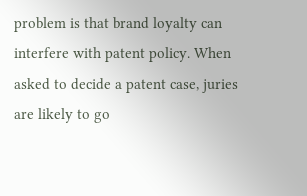problem is that brand loyalty can interfere with patent policy. When asked to decide a patent case, juries are likely to go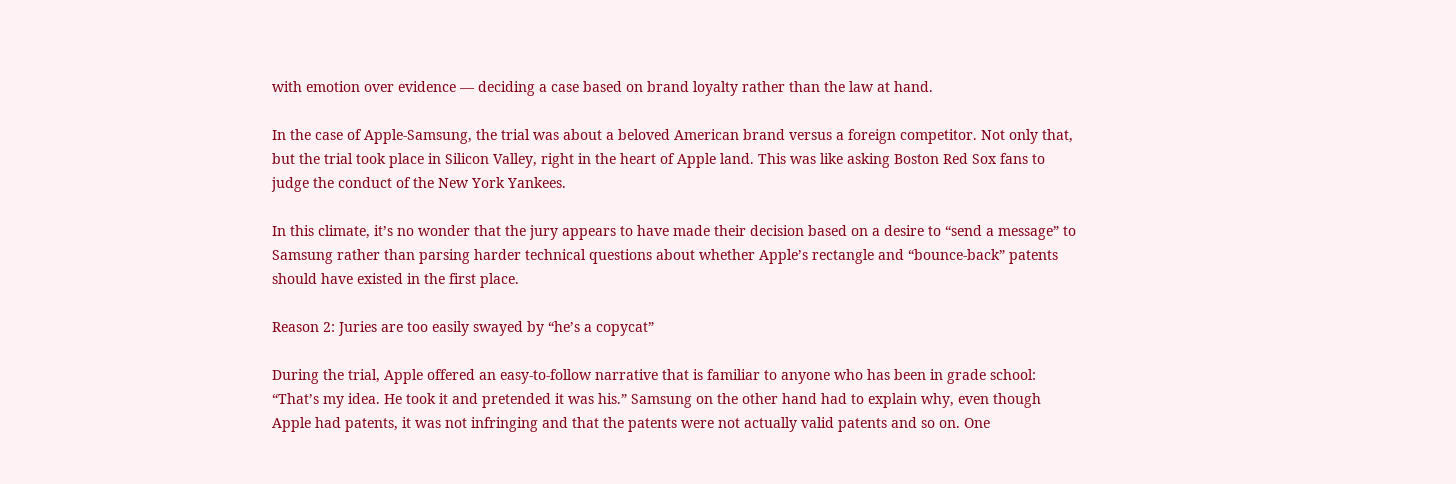with emotion over evidence — deciding a case based on brand loyalty rather than the law at hand.

In the case of Apple-Samsung, the trial was about a beloved American brand versus a foreign competitor. Not only that, but the trial took place in Silicon Valley, right in the heart of Apple land. This was like asking Boston Red Sox fans to judge the conduct of the New York Yankees.

In this climate, it’s no wonder that the jury appears to have made their decision based on a desire to “send a message” to Samsung rather than parsing harder technical questions about whether Apple’s rectangle and “bounce-back” patents should have existed in the first place.

Reason 2: Juries are too easily swayed by “he’s a copycat”

During the trial, Apple offered an easy-to-follow narrative that is familiar to anyone who has been in grade school: “That’s my idea. He took it and pretended it was his.” Samsung on the other hand had to explain why, even though Apple had patents, it was not infringing and that the patents were not actually valid patents and so on. One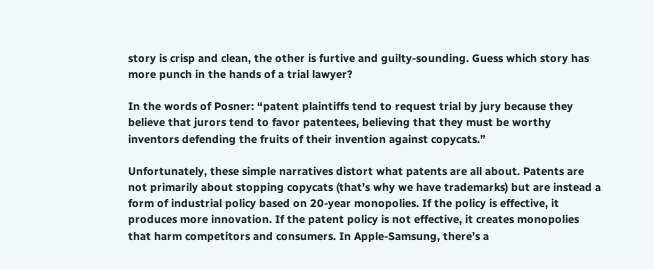story is crisp and clean, the other is furtive and guilty-sounding. Guess which story has more punch in the hands of a trial lawyer?

In the words of Posner: “patent plaintiffs tend to request trial by jury because they believe that jurors tend to favor patentees, believing that they must be worthy inventors defending the fruits of their invention against copycats.”

Unfortunately, these simple narratives distort what patents are all about. Patents are not primarily about stopping copycats (that’s why we have trademarks) but are instead a form of industrial policy based on 20-year monopolies. If the policy is effective, it produces more innovation. If the patent policy is not effective, it creates monopolies that harm competitors and consumers. In Apple-Samsung, there’s a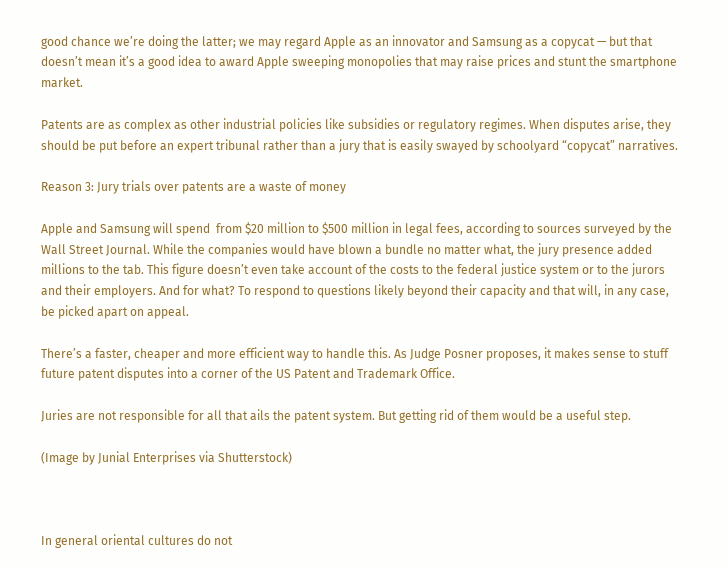good chance we’re doing the latter; we may regard Apple as an innovator and Samsung as a copycat — but that doesn’t mean it’s a good idea to award Apple sweeping monopolies that may raise prices and stunt the smartphone market.

Patents are as complex as other industrial policies like subsidies or regulatory regimes. When disputes arise, they should be put before an expert tribunal rather than a jury that is easily swayed by schoolyard “copycat” narratives.

Reason 3: Jury trials over patents are a waste of money

Apple and Samsung will spend  from $20 million to $500 million in legal fees, according to sources surveyed by the Wall Street Journal. While the companies would have blown a bundle no matter what, the jury presence added millions to the tab. This figure doesn’t even take account of the costs to the federal justice system or to the jurors and their employers. And for what? To respond to questions likely beyond their capacity and that will, in any case, be picked apart on appeal.

There’s a faster, cheaper and more efficient way to handle this. As Judge Posner proposes, it makes sense to stuff future patent disputes into a corner of the US Patent and Trademark Office.

Juries are not responsible for all that ails the patent system. But getting rid of them would be a useful step.

(Image by Junial Enterprises via Shutterstock)



In general oriental cultures do not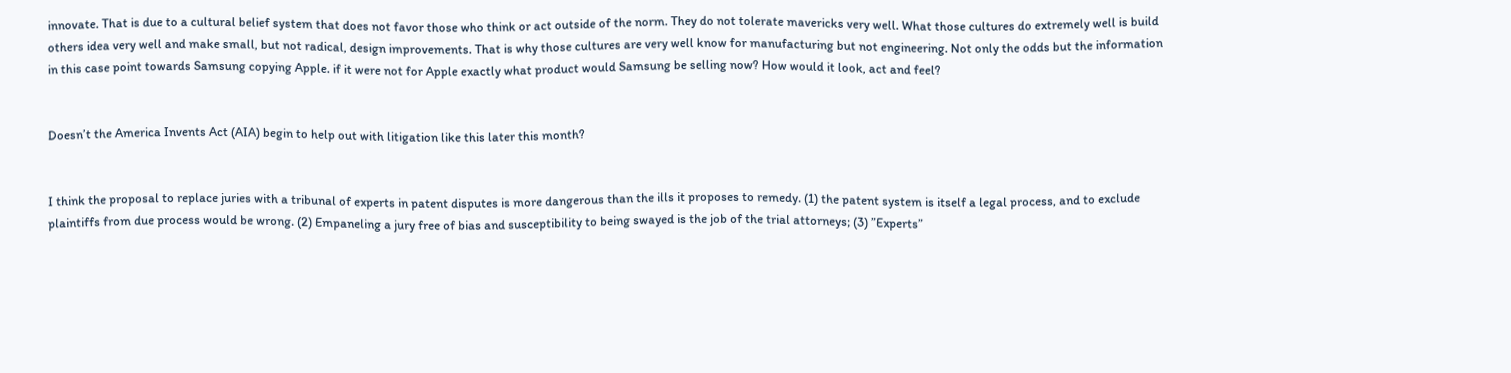innovate. That is due to a cultural belief system that does not favor those who think or act outside of the norm. They do not tolerate mavericks very well. What those cultures do extremely well is build others idea very well and make small, but not radical, design improvements. That is why those cultures are very well know for manufacturing but not engineering. Not only the odds but the information in this case point towards Samsung copying Apple. if it were not for Apple exactly what product would Samsung be selling now? How would it look, act and feel?


Doesn’t the America Invents Act (AIA) begin to help out with litigation like this later this month?


I think the proposal to replace juries with a tribunal of experts in patent disputes is more dangerous than the ills it proposes to remedy. (1) the patent system is itself a legal process, and to exclude plaintiffs from due process would be wrong. (2) Empaneling a jury free of bias and susceptibility to being swayed is the job of the trial attorneys; (3) ”Experts”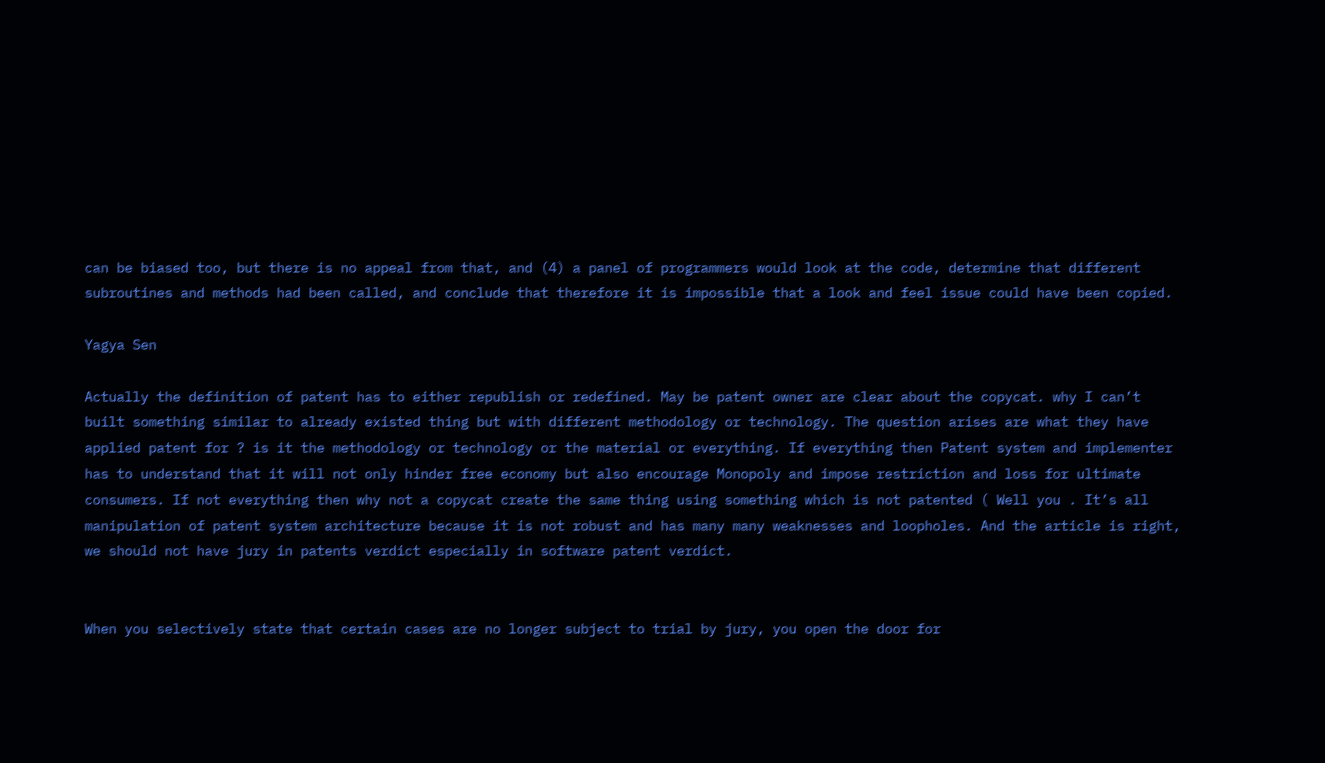can be biased too, but there is no appeal from that, and (4) a panel of programmers would look at the code, determine that different subroutines and methods had been called, and conclude that therefore it is impossible that a look and feel issue could have been copied.

Yagya Sen

Actually the definition of patent has to either republish or redefined. May be patent owner are clear about the copycat. why I can’t built something similar to already existed thing but with different methodology or technology. The question arises are what they have applied patent for ? is it the methodology or technology or the material or everything. If everything then Patent system and implementer has to understand that it will not only hinder free economy but also encourage Monopoly and impose restriction and loss for ultimate consumers. If not everything then why not a copycat create the same thing using something which is not patented ( Well you . It’s all manipulation of patent system architecture because it is not robust and has many many weaknesses and loopholes. And the article is right, we should not have jury in patents verdict especially in software patent verdict.


When you selectively state that certain cases are no longer subject to trial by jury, you open the door for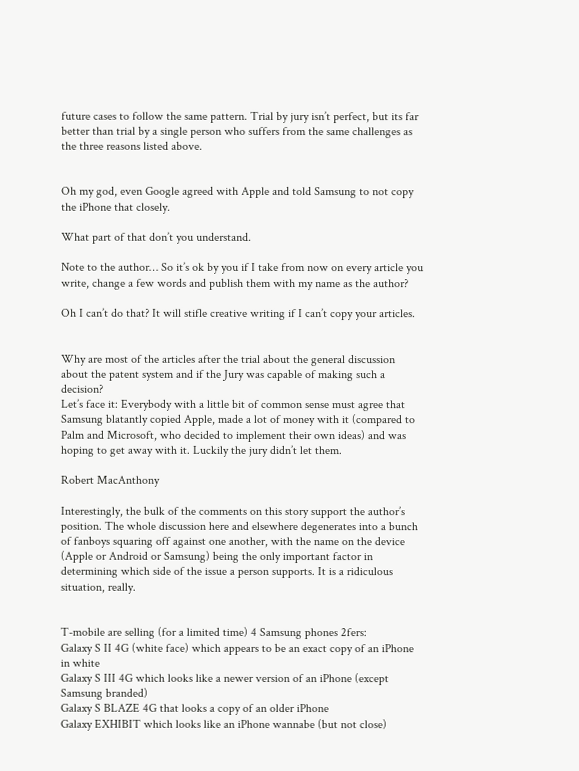future cases to follow the same pattern. Trial by jury isn’t perfect, but its far better than trial by a single person who suffers from the same challenges as the three reasons listed above.


Oh my god, even Google agreed with Apple and told Samsung to not copy the iPhone that closely.

What part of that don’t you understand.

Note to the author… So it’s ok by you if I take from now on every article you write, change a few words and publish them with my name as the author?

Oh I can’t do that? It will stifle creative writing if I can’t copy your articles.


Why are most of the articles after the trial about the general discussion about the patent system and if the Jury was capable of making such a decision?
Let’s face it: Everybody with a little bit of common sense must agree that Samsung blatantly copied Apple, made a lot of money with it (compared to Palm and Microsoft, who decided to implement their own ideas) and was hoping to get away with it. Luckily the jury didn’t let them.

Robert MacAnthony

Interestingly, the bulk of the comments on this story support the author’s position. The whole discussion here and elsewhere degenerates into a bunch of fanboys squaring off against one another, with the name on the device (Apple or Android or Samsung) being the only important factor in determining which side of the issue a person supports. It is a ridiculous situation, really.


T-mobile are selling (for a limited time) 4 Samsung phones 2fers:
Galaxy S II 4G (white face) which appears to be an exact copy of an iPhone in white
Galaxy S III 4G which looks like a newer version of an iPhone (except Samsung branded)
Galaxy S BLAZE 4G that looks a copy of an older iPhone
Galaxy EXHIBIT which looks like an iPhone wannabe (but not close)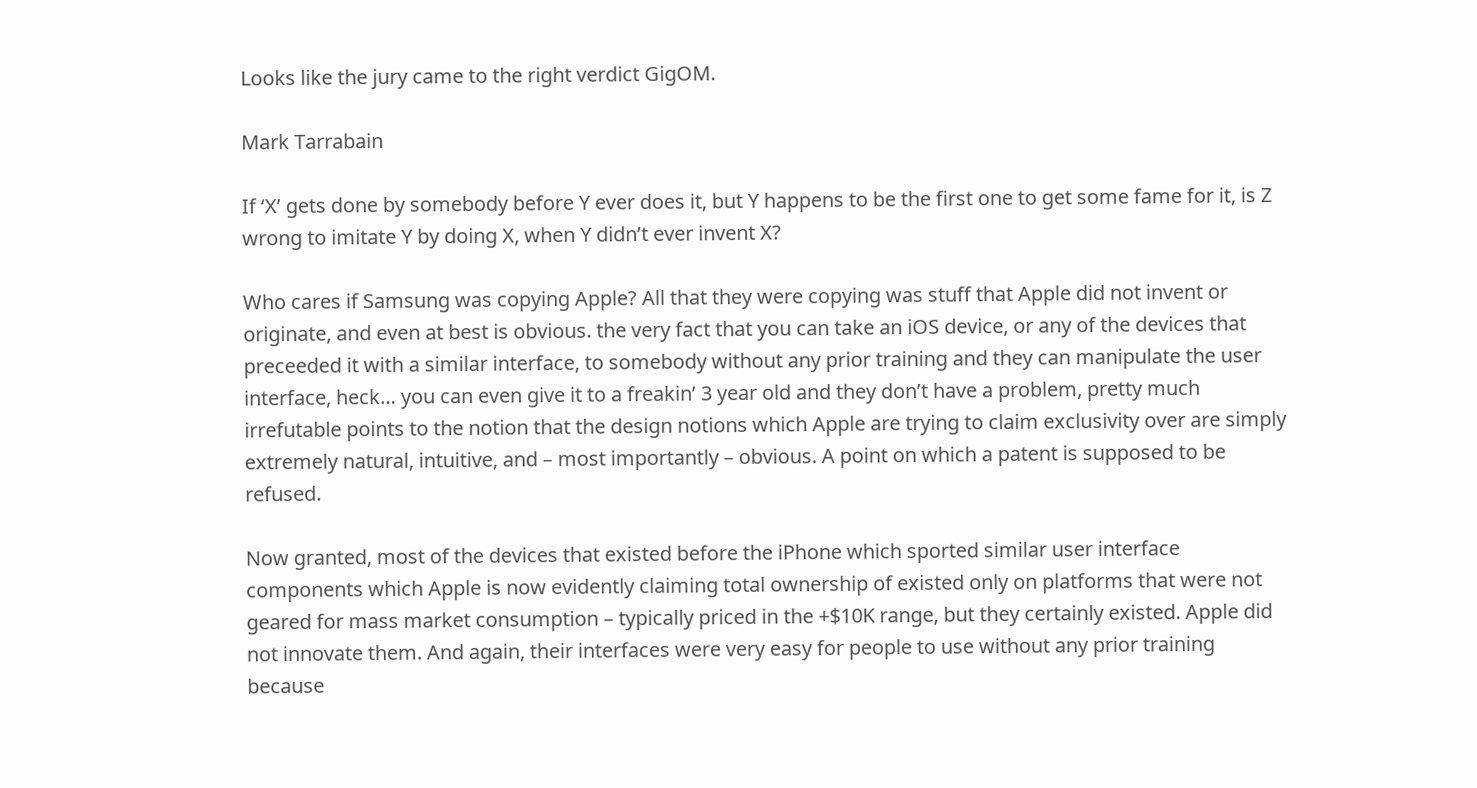Looks like the jury came to the right verdict GigOM.

Mark Tarrabain

If ‘X’ gets done by somebody before Y ever does it, but Y happens to be the first one to get some fame for it, is Z wrong to imitate Y by doing X, when Y didn’t ever invent X?

Who cares if Samsung was copying Apple? All that they were copying was stuff that Apple did not invent or originate, and even at best is obvious. the very fact that you can take an iOS device, or any of the devices that preceeded it with a similar interface, to somebody without any prior training and they can manipulate the user interface, heck… you can even give it to a freakin’ 3 year old and they don’t have a problem, pretty much irrefutable points to the notion that the design notions which Apple are trying to claim exclusivity over are simply extremely natural, intuitive, and – most importantly – obvious. A point on which a patent is supposed to be refused.

Now granted, most of the devices that existed before the iPhone which sported similar user interface components which Apple is now evidently claiming total ownership of existed only on platforms that were not geared for mass market consumption – typically priced in the +$10K range, but they certainly existed. Apple did not innovate them. And again, their interfaces were very easy for people to use without any prior training because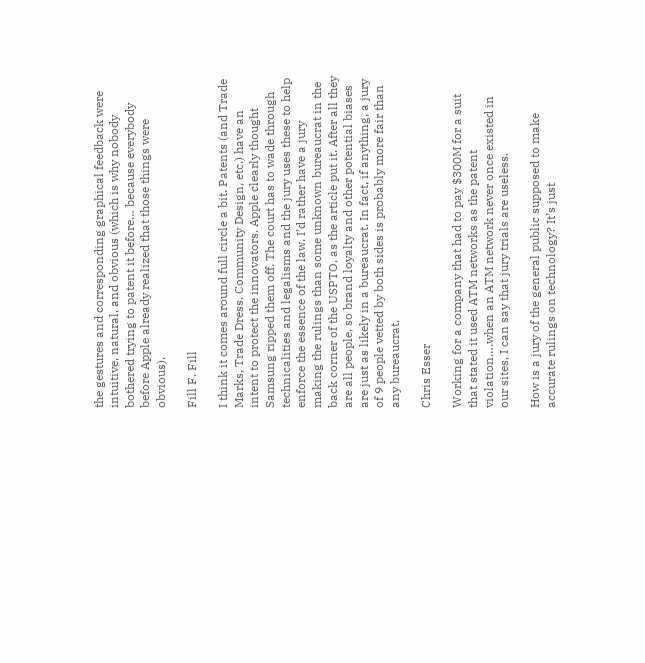the gestures and corresponding graphical feedback were intuitive, natural, and obvious (which is why nobody bothered trying to patent it before… because everybody before Apple already realized that those things were obvious).

Fill F. Fill

I think it comes around full circle a bit. Patents (and Trade Marks, Trade Dress, Community Design, etc.) have an intent to protect the innovators. Apple clearly thought Samsung ripped them off. The court has to wade through technicalities and legalisms and the jury uses these to help enforce the essence of the law. I’d rather have a jury making the rulings than some unknown bureaucrat in the back corner of the USPTO, as the article put it. After all they are all people, so brand loyalty and other potential biases are just as likely in a bureaucrat. In fact, if anything, a jury of 9 people vetted by both sides is probably more fair than any bureaucrat.

Chris Esser

Working for a company that had to pay $300M for a suit that stated it used ATM networks as the patent violation….when an ATM network never once existed in our sites, I can say that jury trials are useless.

How is a jury of the general public supposed to make accurate rulings on technology? It’s just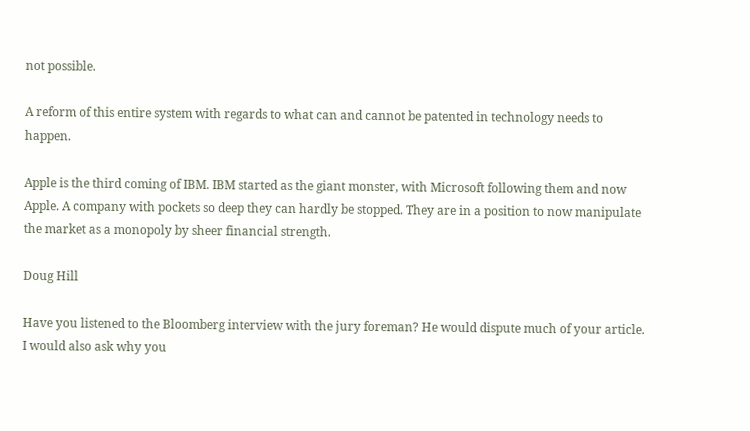not possible.

A reform of this entire system with regards to what can and cannot be patented in technology needs to happen.

Apple is the third coming of IBM. IBM started as the giant monster, with Microsoft following them and now Apple. A company with pockets so deep they can hardly be stopped. They are in a position to now manipulate the market as a monopoly by sheer financial strength.

Doug Hill

Have you listened to the Bloomberg interview with the jury foreman? He would dispute much of your article.
I would also ask why you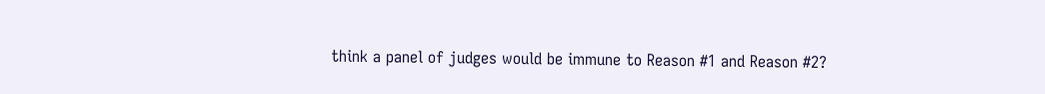think a panel of judges would be immune to Reason #1 and Reason #2?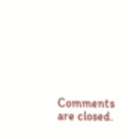Comments are closed.